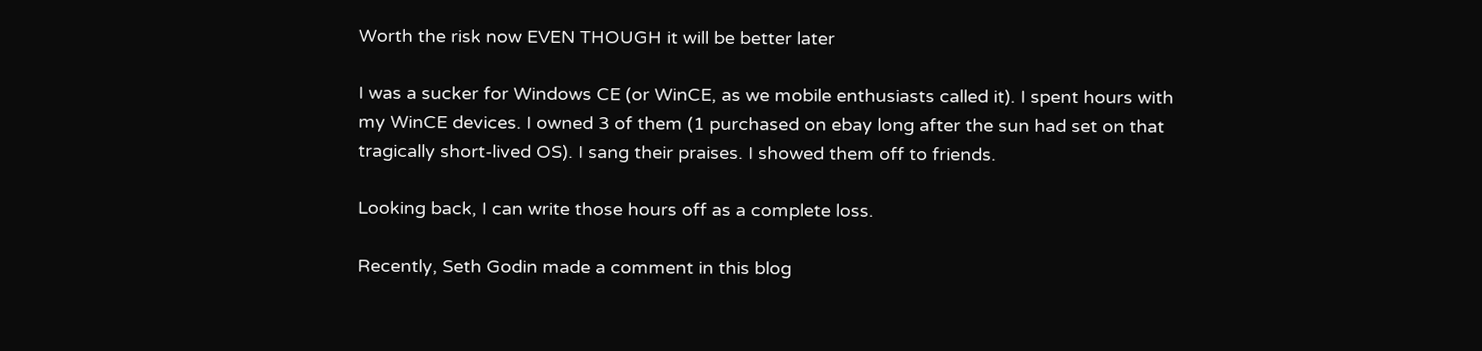Worth the risk now EVEN THOUGH it will be better later

I was a sucker for Windows CE (or WinCE, as we mobile enthusiasts called it). I spent hours with my WinCE devices. I owned 3 of them (1 purchased on ebay long after the sun had set on that tragically short-lived OS). I sang their praises. I showed them off to friends.

Looking back, I can write those hours off as a complete loss.

Recently, Seth Godin made a comment in this blog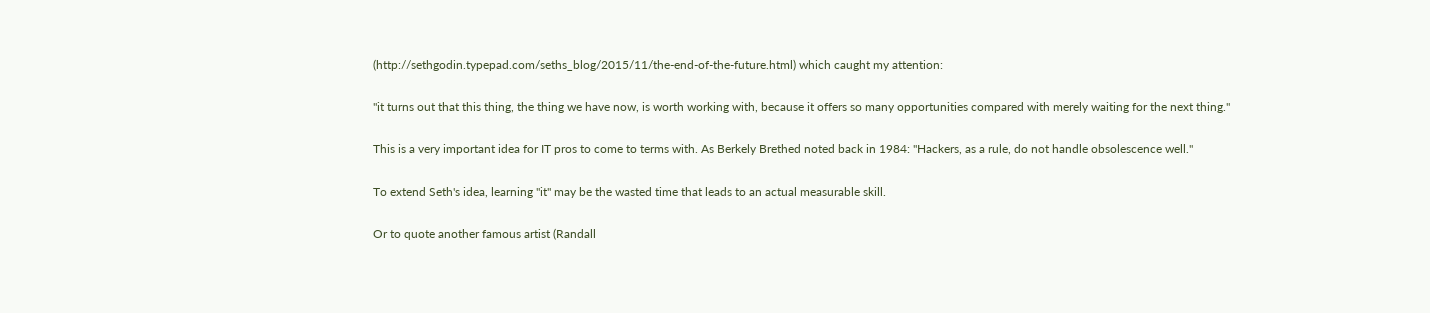(http://sethgodin.typepad.com/seths_blog/2015/11/the-end-of-the-future.html) which caught my attention:

"it turns out that this thing, the thing we have now, is worth working with, because it offers so many opportunities compared with merely waiting for the next thing."

This is a very important idea for IT pros to come to terms with. As Berkely Brethed noted back in 1984: "Hackers, as a rule, do not handle obsolescence well."

To extend Seth's idea, learning "it" may be the wasted time that leads to an actual measurable skill.

Or to quote another famous artist (Randall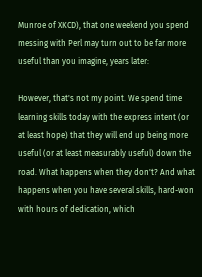Munroe of XKCD), that one weekend you spend messing with Perl may turn out to be far more useful than you imagine, years later:

However, that's not my point. We spend time learning skills today with the express intent (or at least hope) that they will end up being more useful (or at least measurably useful) down the road. What happens when they don't? And what happens when you have several skills, hard-won with hours of dedication, which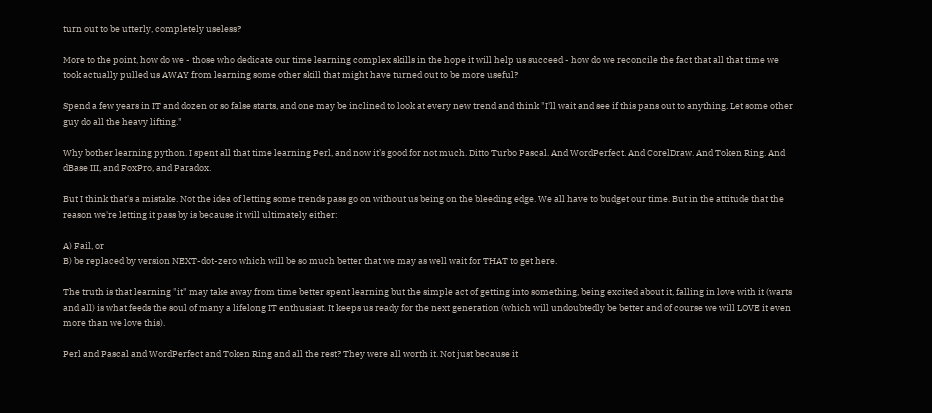turn out to be utterly, completely useless?

More to the point, how do we - those who dedicate our time learning complex skills in the hope it will help us succeed - how do we reconcile the fact that all that time we took actually pulled us AWAY from learning some other skill that might have turned out to be more useful?

Spend a few years in IT and dozen or so false starts, and one may be inclined to look at every new trend and think "I'll wait and see if this pans out to anything. Let some other guy do all the heavy lifting."

Why bother learning python. I spent all that time learning Perl, and now it’s good for not much. Ditto Turbo Pascal. And WordPerfect. And CorelDraw. And Token Ring. And dBase III, and FoxPro, and Paradox.

But I think that's a mistake. Not the idea of letting some trends pass go on without us being on the bleeding edge. We all have to budget our time. But in the attitude that the reason we're letting it pass by is because it will ultimately either:

A) Fail, or
B) be replaced by version NEXT-dot-zero which will be so much better that we may as well wait for THAT to get here.

The truth is that learning "it" may take away from time better spent learning but the simple act of getting into something, being excited about it, falling in love with it (warts and all) is what feeds the soul of many a lifelong IT enthusiast. It keeps us ready for the next generation (which will undoubtedly be better and of course we will LOVE it even more than we love this).

Perl and Pascal and WordPerfect and Token Ring and all the rest? They were all worth it. Not just because it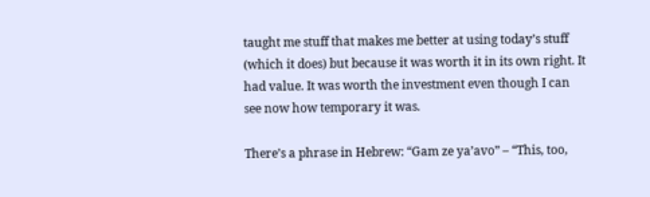taught me stuff that makes me better at using today’s stuff (which it does) but because it was worth it in its own right. It had value. It was worth the investment even though I can see now how temporary it was.

There’s a phrase in Hebrew: “Gam ze ya’avo” – “This, too,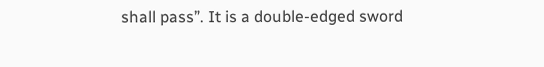shall pass”. It is a double-edged sword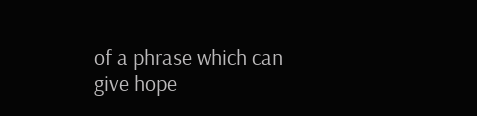of a phrase which can give hope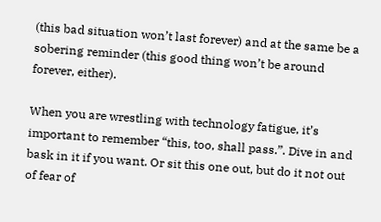(this bad situation won’t last forever) and at the same be a sobering reminder (this good thing won’t be around forever, either).

When you are wrestling with technology fatigue, it’s important to remember “this, too, shall pass.”. Dive in and bask in it if you want. Or sit this one out, but do it not out of fear of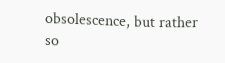obsolescence, but rather so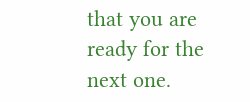that you are ready for the next one.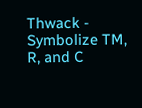Thwack - Symbolize TM, R, and C